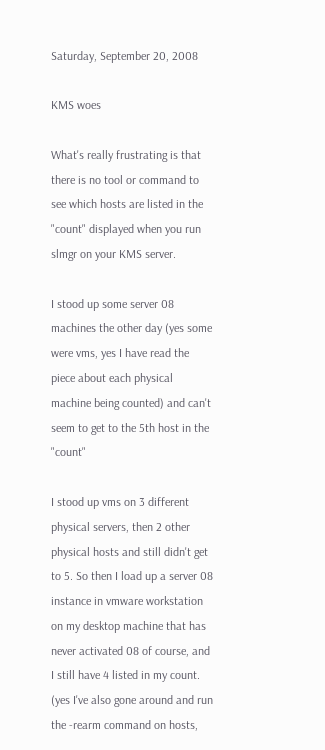Saturday, September 20, 2008

KMS woes

What's really frustrating is that there is no tool or command to see which hosts are listed in the "count" displayed when you run slmgr on your KMS server.

I stood up some server 08 machines the other day (yes some were vms, yes I have read the piece about each physical machine being counted) and can't seem to get to the 5th host in the "count"

I stood up vms on 3 different physical servers, then 2 other physical hosts and still didn't get to 5. So then I load up a server 08 instance in vmware workstation on my desktop machine that has never activated 08 of course, and I still have 4 listed in my count. (yes I've also gone around and run the -rearm command on hosts,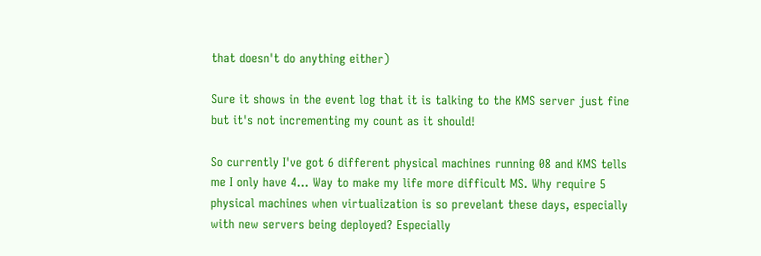that doesn't do anything either)

Sure it shows in the event log that it is talking to the KMS server just fine but it's not incrementing my count as it should!

So currently I've got 6 different physical machines running 08 and KMS tells me I only have 4... Way to make my life more difficult MS. Why require 5 physical machines when virtualization is so prevelant these days, especially with new servers being deployed? Especially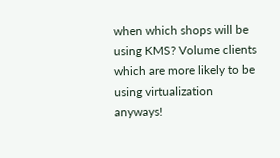when which shops will be using KMS? Volume clients which are more likely to be using virtualization anyways!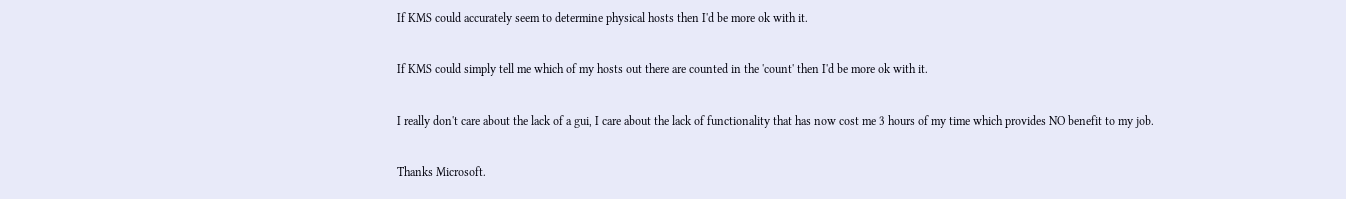If KMS could accurately seem to determine physical hosts then I'd be more ok with it.

If KMS could simply tell me which of my hosts out there are counted in the 'count' then I'd be more ok with it.

I really don't care about the lack of a gui, I care about the lack of functionality that has now cost me 3 hours of my time which provides NO benefit to my job.

Thanks Microsoft.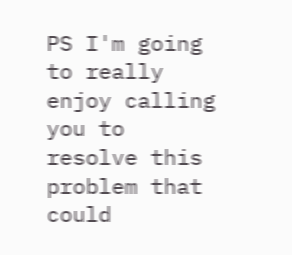PS I'm going to really enjoy calling you to resolve this problem that could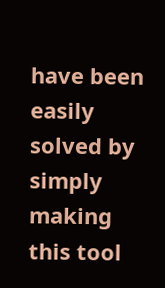have been easily solved by simply making this tool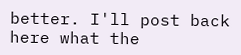better. I'll post back here what the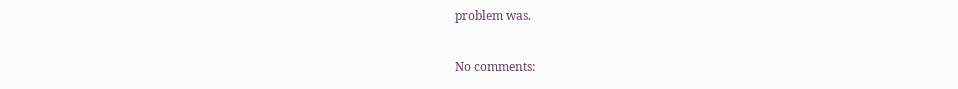problem was.

No comments: